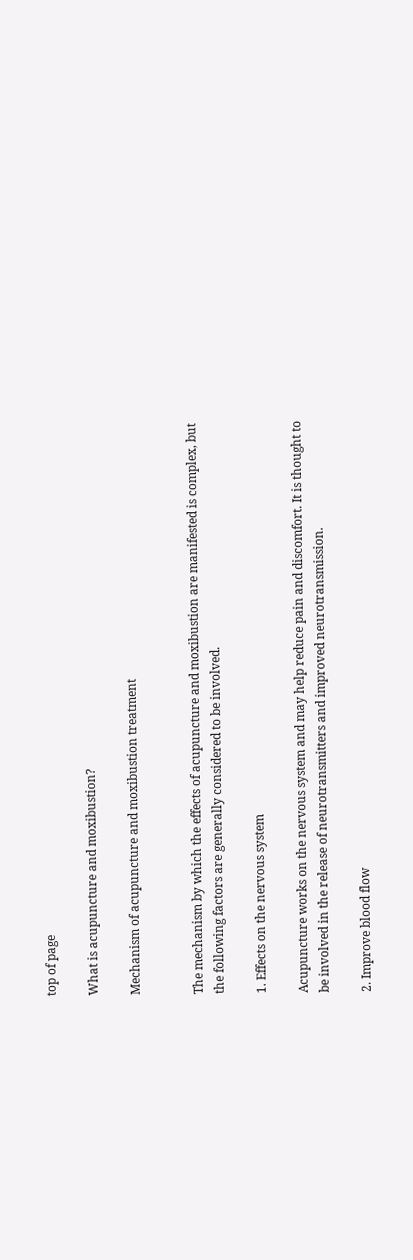top of page

What is acupuncture and moxibustion?

Mechanism of acupuncture and moxibustion treatment


The mechanism by which the effects of acupuncture and moxibustion are manifested is complex, but the following factors are generally considered to be involved.

1. Effects on the nervous system

Acupuncture works on the nervous system and may help reduce pain and discomfort. It is thought to be involved in the release of neurotransmitters and improved neurotransmission.

2. Improve blood flow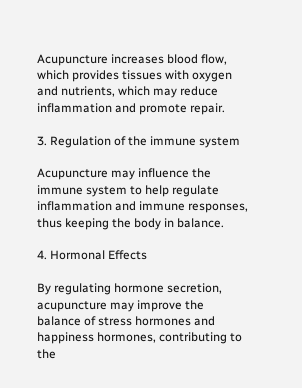Acupuncture increases blood flow, which provides tissues with oxygen and nutrients, which may reduce inflammation and promote repair.

3. Regulation of the immune system

Acupuncture may influence the immune system to help regulate inflammation and immune responses, thus keeping the body in balance.

4. Hormonal Effects

By regulating hormone secretion, acupuncture may improve the balance of stress hormones and happiness hormones, contributing to the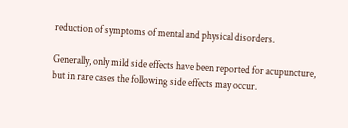reduction of symptoms of mental and physical disorders.

Generally, only mild side effects have been reported for acupuncture, but in rare cases the following side effects may occur.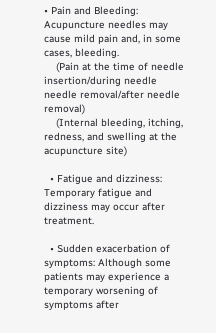• Pain and Bleeding: Acupuncture needles may cause mild pain and, in some cases, bleeding.
    (Pain at the time of needle insertion/during needle needle removal/after needle removal)
    (Internal bleeding, itching, redness, and swelling at the acupuncture site)

  • Fatigue and dizziness: Temporary fatigue and dizziness may occur after treatment.

  • Sudden exacerbation of symptoms: Although some patients may experience a temporary worsening of symptoms after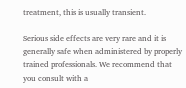treatment, this is usually transient.

Serious side effects are very rare and it is generally safe when administered by properly trained professionals. We recommend that you consult with a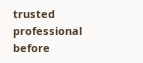trusted professional before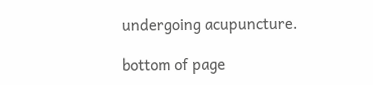undergoing acupuncture.

bottom of page